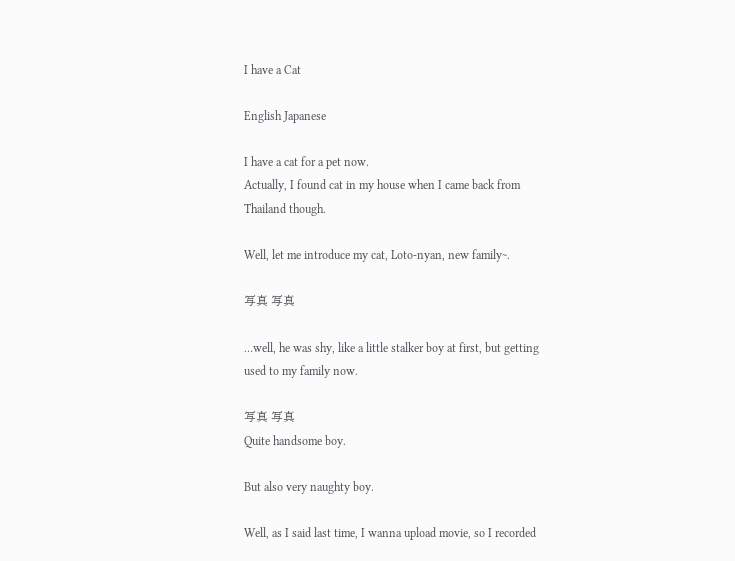I have a Cat

English Japanese

I have a cat for a pet now.
Actually, I found cat in my house when I came back from Thailand though.

Well, let me introduce my cat, Loto-nyan, new family~.

写真 写真

…well, he was shy, like a little stalker boy at first, but getting used to my family now.

写真 写真
Quite handsome boy.

But also very naughty boy.

Well, as I said last time, I wanna upload movie, so I recorded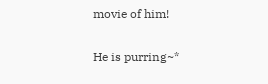movie of him!

He is purring~*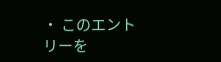• このエントリーを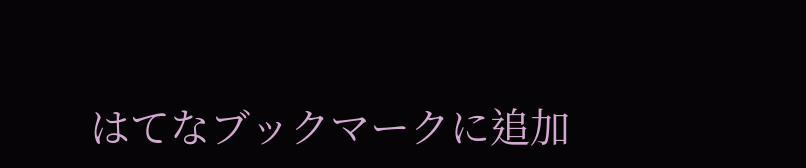はてなブックマークに追加